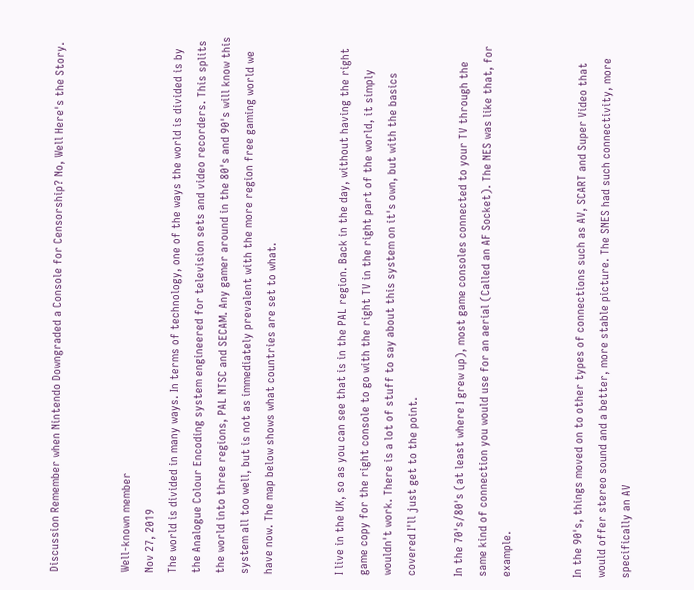Discussion Remember when Nintendo Downgraded a Console for Censorship? No, Well Here's the Story.


Well-known member
Nov 27, 2019
The world is divided in many ways. In terms of technology, one of the ways the world is divided is by the Analogue Colour Encoding system engineered for television sets and video recorders. This splits the world into three regions, PAL NTSC and SECAM. Any gamer around in the 80's and 90's will know this system all too well, but is not as immediately prevalent with the more region free gaming world we have now. The map below shows what countries are set to what.


I live in the UK, so as you can see that is in the PAL region. Back in the day, without having the right game copy for the right console to go with the right TV in the right part of the world, it simply wouldn't work. There is a lot of stuff to say about this system on it's own, but with the basics covered I'll just get to the point.

In the 70's/80's (at least where I grew up), most game consoles connected to your TV through the same kind of connection you would use for an aerial (Called an AF Socket). The NES was like that, for example.


In the 90's, things moved on to other types of connections such as AV, SCART and Super Video that would offer stereo sound and a better, more stable picture. The SNES had such connectivity, more specifically an AV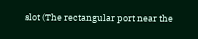slot (The rectangular port near the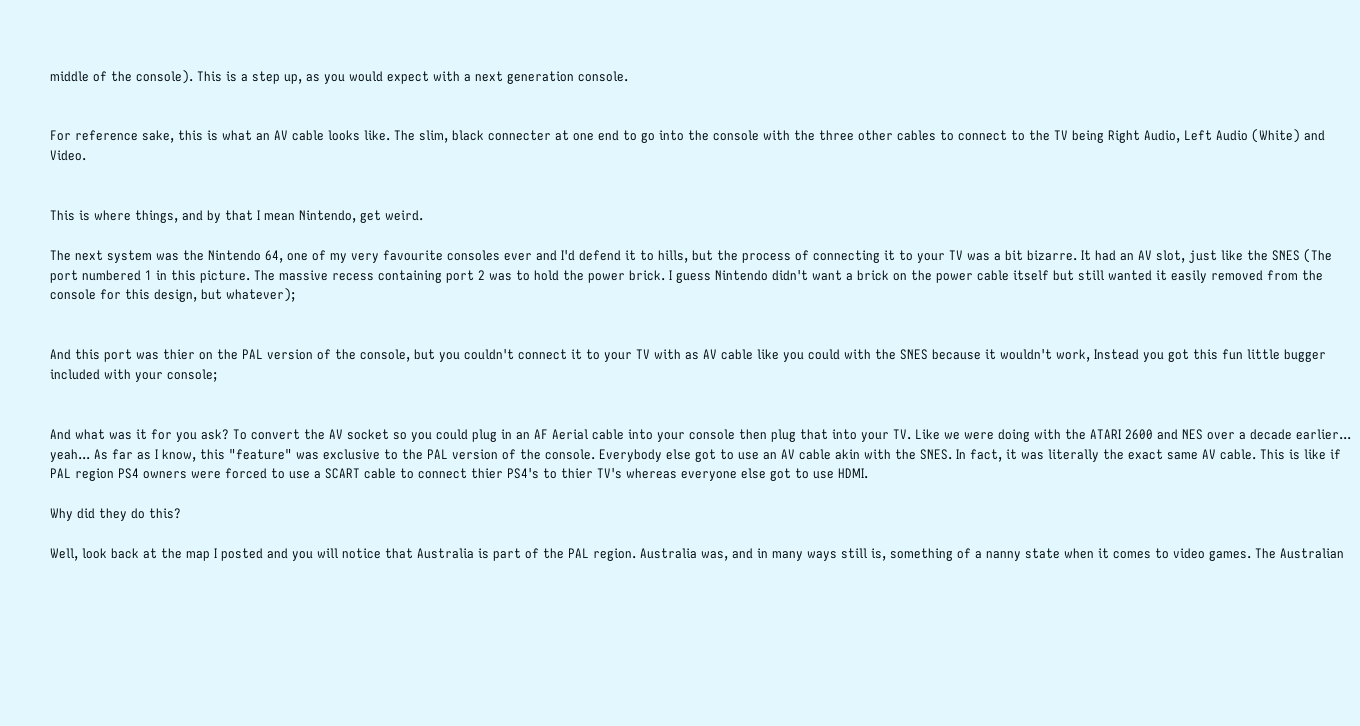middle of the console). This is a step up, as you would expect with a next generation console.


For reference sake, this is what an AV cable looks like. The slim, black connecter at one end to go into the console with the three other cables to connect to the TV being Right Audio, Left Audio (White) and Video.


This is where things, and by that I mean Nintendo, get weird.

The next system was the Nintendo 64, one of my very favourite consoles ever and I'd defend it to hills, but the process of connecting it to your TV was a bit bizarre. It had an AV slot, just like the SNES (The port numbered 1 in this picture. The massive recess containing port 2 was to hold the power brick. I guess Nintendo didn't want a brick on the power cable itself but still wanted it easily removed from the console for this design, but whatever);


And this port was thier on the PAL version of the console, but you couldn't connect it to your TV with as AV cable like you could with the SNES because it wouldn't work, Instead you got this fun little bugger included with your console;


And what was it for you ask? To convert the AV socket so you could plug in an AF Aerial cable into your console then plug that into your TV. Like we were doing with the ATARI 2600 and NES over a decade earlier... yeah... As far as I know, this "feature" was exclusive to the PAL version of the console. Everybody else got to use an AV cable akin with the SNES. In fact, it was literally the exact same AV cable. This is like if PAL region PS4 owners were forced to use a SCART cable to connect thier PS4's to thier TV's whereas everyone else got to use HDMI.

Why did they do this?

Well, look back at the map I posted and you will notice that Australia is part of the PAL region. Australia was, and in many ways still is, something of a nanny state when it comes to video games. The Australian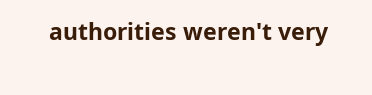authorities weren't very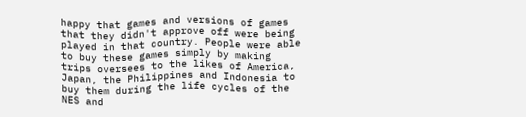happy that games and versions of games that they didn't approve off were being played in that country. People were able to buy these games simply by making trips oversees to the likes of America, Japan, the Philippines and Indonesia to buy them during the life cycles of the NES and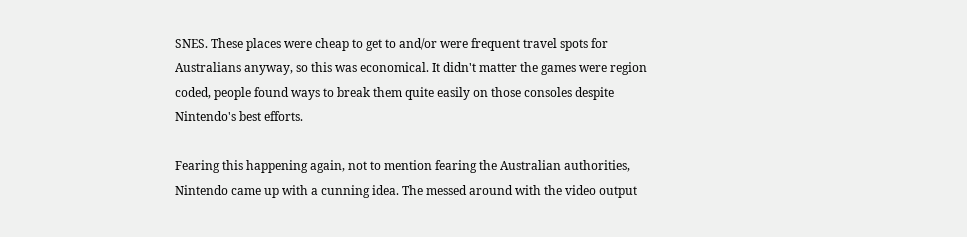SNES. These places were cheap to get to and/or were frequent travel spots for Australians anyway, so this was economical. It didn't matter the games were region coded, people found ways to break them quite easily on those consoles despite Nintendo's best efforts.

Fearing this happening again, not to mention fearing the Australian authorities, Nintendo came up with a cunning idea. The messed around with the video output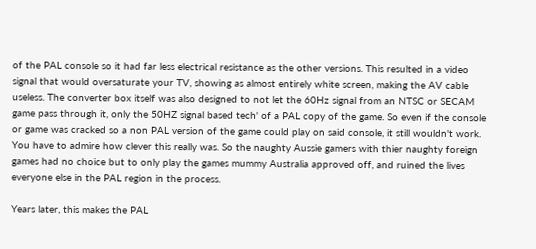of the PAL console so it had far less electrical resistance as the other versions. This resulted in a video signal that would oversaturate your TV, showing as almost entirely white screen, making the AV cable useless. The converter box itself was also designed to not let the 60Hz signal from an NTSC or SECAM game pass through it, only the 50HZ signal based tech' of a PAL copy of the game. So even if the console or game was cracked so a non PAL version of the game could play on said console, it still wouldn't work. You have to admire how clever this really was. So the naughty Aussie gamers with thier naughty foreign games had no choice but to only play the games mummy Australia approved off, and ruined the lives everyone else in the PAL region in the process.

Years later, this makes the PAL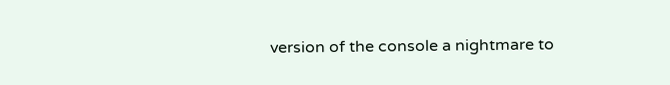version of the console a nightmare to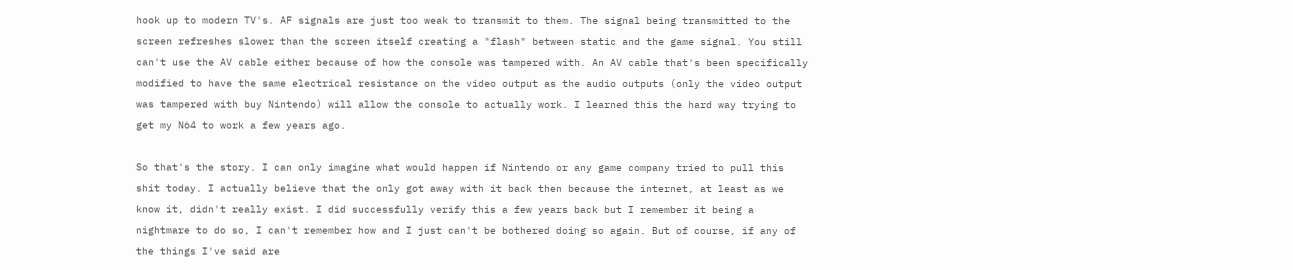hook up to modern TV's. AF signals are just too weak to transmit to them. The signal being transmitted to the screen refreshes slower than the screen itself creating a "flash" between static and the game signal. You still can't use the AV cable either because of how the console was tampered with. An AV cable that's been specifically modified to have the same electrical resistance on the video output as the audio outputs (only the video output was tampered with buy Nintendo) will allow the console to actually work. I learned this the hard way trying to get my N64 to work a few years ago.

So that's the story. I can only imagine what would happen if Nintendo or any game company tried to pull this shit today. I actually believe that the only got away with it back then because the internet, at least as we know it, didn't really exist. I did successfully verify this a few years back but I remember it being a nightmare to do so, I can't remember how and I just can't be bothered doing so again. But of course, if any of the things I've said are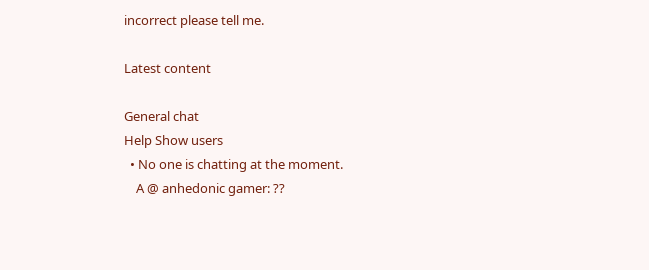incorrect please tell me.

Latest content

General chat
Help Show users
  • No one is chatting at the moment.
    A @ anhedonic gamer: ??